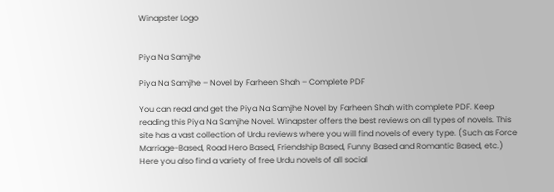Winapster Logo


Piya Na Samjhe

Piya Na Samjhe – Novel by Farheen Shah – Complete PDF

You can read and get the Piya Na Samjhe Novel by Farheen Shah with complete PDF. Keep reading this Piya Na Samjhe Novel. Winapster offers the best reviews on all types of novels. This site has a vast collection of Urdu reviews where you will find novels of every type. (Such as Force Marriage-Based, Road Hero Based, Friendship Based, Funny Based and Romantic Based, etc.) Here you also find a variety of free Urdu novels of all social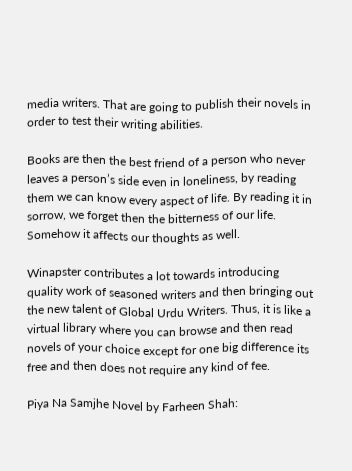media writers. That are going to publish their novels in order to test their writing abilities.

Books are then the best friend of a person who never leaves a person’s side even in loneliness, by reading them we can know every aspect of life. By reading it in sorrow, we forget then the bitterness of our life. Somehow it affects our thoughts as well.

Winapster contributes a lot towards introducing quality work of seasoned writers and then bringing out the new talent of Global Urdu Writers. Thus, it is like a virtual library where you can browse and then read novels of your choice except for one big difference its free and then does not require any kind of fee.

Piya Na Samjhe Novel by Farheen Shah: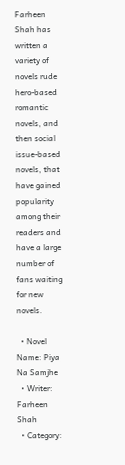Farheen Shah has written a variety of novels rude hero-based romantic novels, and then social issue-based novels, that have gained popularity among their readers and have a large number of fans waiting for new novels.

  • Novel Name: Piya Na Samjhe
  • Writer: Farheen Shah
  • Category: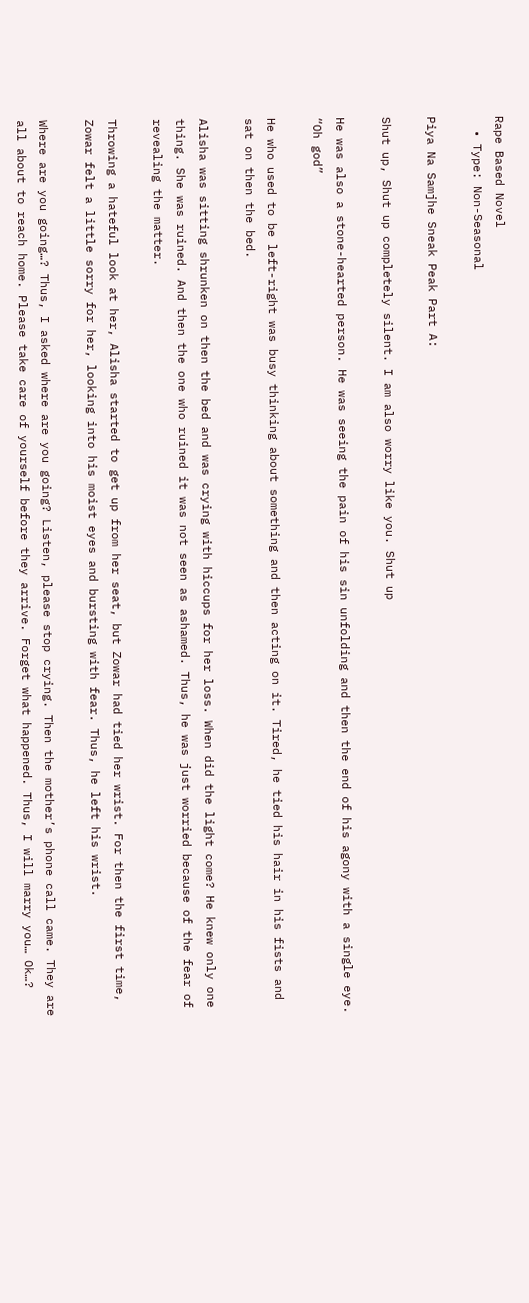Rape Based Novel
  • Type: Non-Seasonal

Piya Na Samjhe Sneak Peak Part A:

Shut up, Shut up completely silent. I am also worry like you. Shut up

He was also a stone-hearted person. He was seeing the pain of his sin unfolding and then the end of his agony with a single eye. “Oh god”

He who used to be left-right was busy thinking about something and then acting on it. Tired, he tied his hair in his fists and sat on then the bed.

Alisha was sitting shrunken on then the bed and was crying with hiccups for her loss. When did the light come? He knew only one thing. She was ruined. And then the one who ruined it was not seen as ashamed. Thus, he was just worried because of the fear of revealing the matter.

Throwing a hateful look at her, Alisha started to get up from her seat, but Zowar had tied her wrist. For then the first time, Zowar felt a little sorry for her, looking into his moist eyes and bursting with fear. Thus, he left his wrist.

Where are you going…? Thus, I asked where are you going? Listen, please stop crying. Then the mother’s phone call came. They are all about to reach home. Please take care of yourself before they arrive. Forget what happened. Thus, I will marry you… Ok…?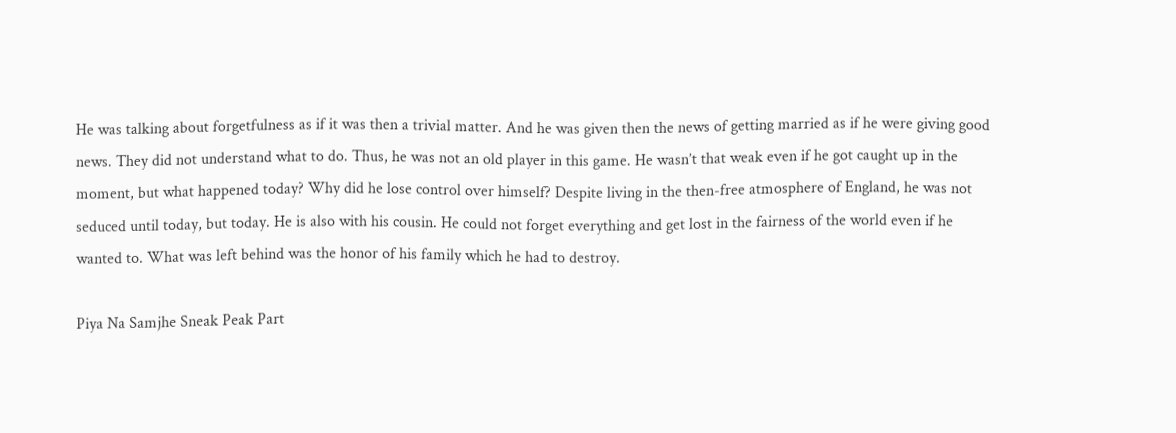He was talking about forgetfulness as if it was then a trivial matter. And he was given then the news of getting married as if he were giving good news. They did not understand what to do. Thus, he was not an old player in this game. He wasn’t that weak even if he got caught up in the moment, but what happened today? Why did he lose control over himself? Despite living in the then-free atmosphere of England, he was not seduced until today, but today. He is also with his cousin. He could not forget everything and get lost in the fairness of the world even if he wanted to. What was left behind was the honor of his family which he had to destroy.

Piya Na Samjhe Sneak Peak Part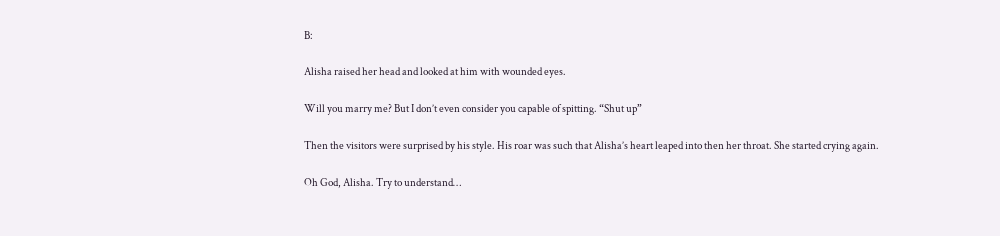B:

Alisha raised her head and looked at him with wounded eyes.

Will you marry me? But I don’t even consider you capable of spitting. “Shut up”

Then the visitors were surprised by his style. His roar was such that Alisha’s heart leaped into then her throat. She started crying again.

Oh God, Alisha. Try to understand…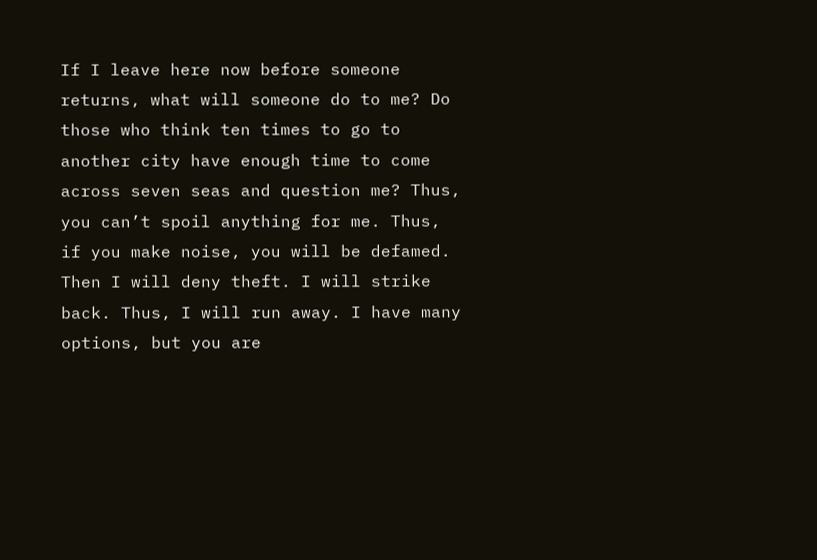If I leave here now before someone returns, what will someone do to me? Do those who think ten times to go to another city have enough time to come across seven seas and question me? Thus, you can’t spoil anything for me. Thus, if you make noise, you will be defamed. Then I will deny theft. I will strike back. Thus, I will run away. I have many options, but you are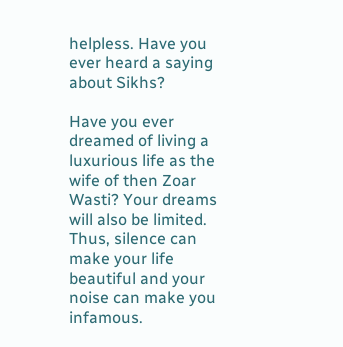helpless. Have you ever heard a saying about Sikhs?

Have you ever dreamed of living a luxurious life as the wife of then Zoar Wasti? Your dreams will also be limited. Thus, silence can make your life beautiful and your noise can make you infamous.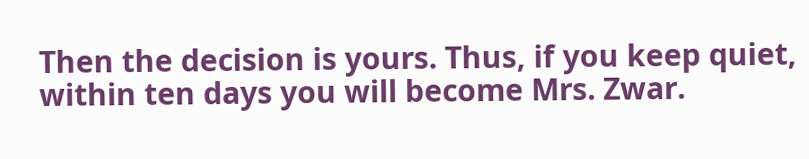Then the decision is yours. Thus, if you keep quiet, within ten days you will become Mrs. Zwar.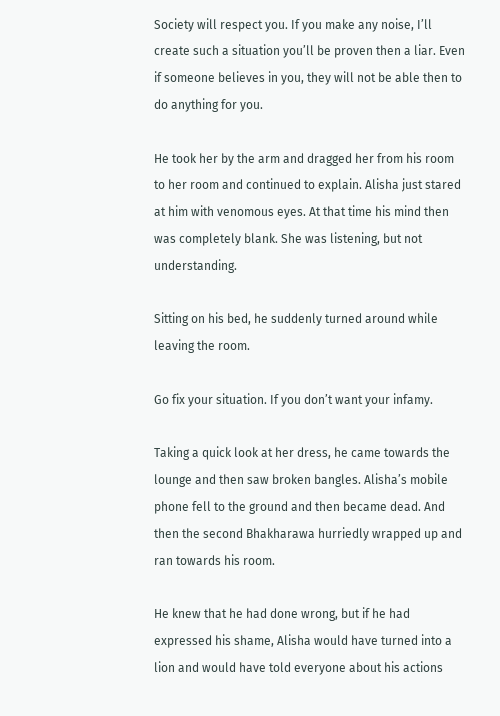Society will respect you. If you make any noise, I’ll create such a situation you’ll be proven then a liar. Even if someone believes in you, they will not be able then to do anything for you.

He took her by the arm and dragged her from his room to her room and continued to explain. Alisha just stared at him with venomous eyes. At that time his mind then was completely blank. She was listening, but not understanding.

Sitting on his bed, he suddenly turned around while leaving the room.

Go fix your situation. If you don’t want your infamy.

Taking a quick look at her dress, he came towards the lounge and then saw broken bangles. Alisha’s mobile phone fell to the ground and then became dead. And then the second Bhakharawa hurriedly wrapped up and ran towards his room.

He knew that he had done wrong, but if he had expressed his shame, Alisha would have turned into a lion and would have told everyone about his actions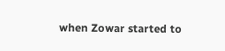when Zowar started to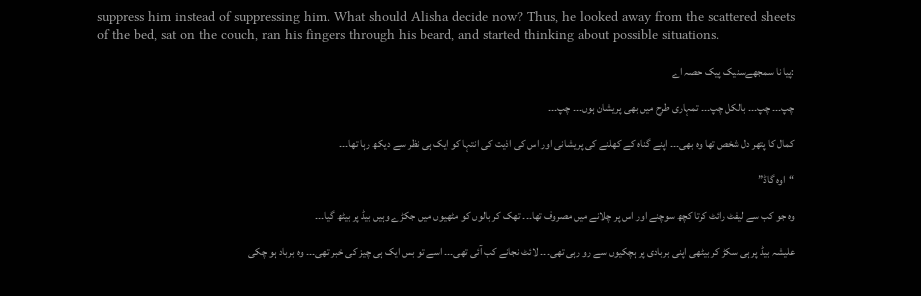suppress him instead of suppressing him. What should Alisha decide now? Thus, he looked away from the scattered sheets of the bed, sat on the couch, ran his fingers through his beard, and started thinking about possible situations.

:پیا نا سمجھےسنیک پیک حصہ اے

چپ۔۔۔ چپ۔۔۔ بالکل چپ۔۔۔ تمہاری طرح میں بھی پریشان ہوں۔۔۔ چپ۔۔۔

کمال کا پتھر دل شخص تھا وہ بھی۔۔۔ اپنے گناہ کے کھلنے کی پریشانی اور اس کی اذیت کی انتہا کو ایک ہی نظر سے دیکھ رہا تھا۔۔۔

“اوہ گاڈ”

وہ جو کب سے لیفٹ رائٹ کرتا کچھ سوچنے اور اس پر چلانے میں مصروف تھا۔۔۔ تھک کر بالوں کو مٹھیوں میں جکڑے وہیں بیڈ پر بیٹھ گیا۔۔۔

علیشہ بیڈ پر ہی سکڑ کر بیٹھی اپنی بربادی پر ہچکیوں سے رو رہی تھی۔۔۔ لائٹ نجانے کب آئی تھی۔۔۔ اسے تو بس ایک ہی چیز کی خبر تھی۔۔۔ وہ برباد ہو چکی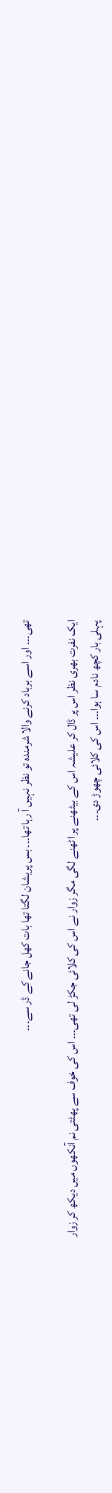تھی۔۔۔ اور اسے برباد کرنے والا شرمندہ تو نظر نہیں آ رہا تھا۔۔۔ بس پریشان لگتا تھا بات کھل جانے کے ڈر سے۔۔۔

ایک نفرت بھری نظر اس پر ڈال کر علیشہ اس کے بیٹھنے پر اٹھنے لگی مگر زوار نے اس کی کلائی جکڑ لی تھی۔۔۔ اس کی خوف سے پھٹتی نم آنکھوں میں دیکھ کر زوار پہلی بار کچھ نادم سا ہوا۔۔۔ اس کی کلائی چھوڑ دی۔۔۔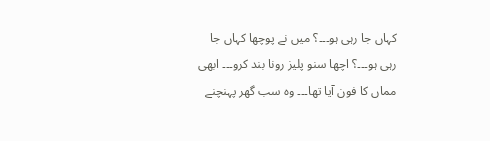کہاں جا رہی ہو۔۔۔؟ میں نے پوچھا کہاں جا رہی ہو۔۔۔؟ اچھا سنو پلیز رونا بند کرو۔۔۔ ابھی مماں کا فون آیا تھا۔۔۔ وہ سب گھر پہنچنے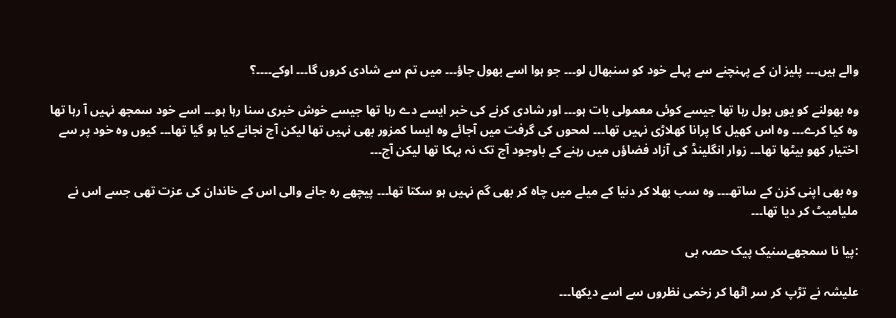والے ہیں۔۔۔ پلیز ان کے پہنچنے سے پہلے خود کو سنبھال لو۔۔۔ جو ہوا اسے بھول جاؤ۔۔۔ میں تم سے شادی کروں گا۔۔۔ اوکے۔۔۔۔؟

وہ بھولنے کو یوں بول رہا تھا جیسے کوئی معمولی بات ہو۔۔۔ اور شادی کرنے کی خبر ایسے دے رہا تھا جیسے خوش خبری سنا رہا ہو۔۔۔ اسے خود سمجھ نہیں آ رہا تھا وہ کیا کرے۔۔۔ وہ اس کھیل کا پرانا کھلاڑی نہیں تھا۔۔۔ لمحوں کی گرفت میں آجائے وہ ایسا کمزور بھی نہیں تھا لیکن آج نجانے کیا ہو گیا تھا۔۔۔ کیوں وہ خود پر سے اختیار کھو بیٹھا تھا۔۔۔ زوار انگلینڈ کی آزاد فضاؤں میں رہنے کے باوجود آج تک نہ بہکا تھا لیکن آج۔۔۔

وہ بھی اپنی کزن کے ساتھ۔۔۔ وہ سب بھلا کر دنیا کے میلے میں چاہ کر بھی گم نہیں ہو سکتا تھا۔۔۔ پیچھے رہ جانے والی اس کے خاندان کی عزت تھی جسے اس نے ملیامیٹ کر دیا تھا۔۔۔

:پیا نا سمجھےسنیک پیک حصہ بی

علیشہ نے تڑپ کر سر اٹھا کر زخمی نظروں سے اسے دیکھا۔۔۔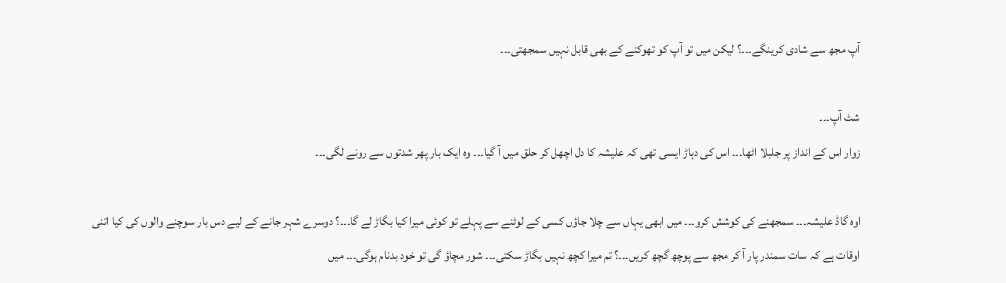آپ مجھ سے شادی کرینگے۔۔۔؟ لیکن میں تو آپ کو تھوکنے کے بھی قابل نہیں سمجھتی۔۔۔

شٹ آپ۔۔۔
زوار اس کے انداز پر جلبلا اٹھا۔۔۔ اس کی دہاڑ ایسی تھی کہ علیشہ کا دل اچھل کر حلق میں آ گیا۔۔۔ وہ ایک بار پھر شدتوں سے رونے لگی۔۔۔

اوہ گاڈ علیشہ۔۔۔ سمجھنے کی کوشش کرو۔۔۔ میں ابھی یہاں سے چلا جاؤں کسی کے لوٹنے سے پہلے تو کوئی میرا کیا بگاڑ لے گا۔۔۔؟ دوسرے شہر جانے کے لیے دس بار سوچنے والوں کی کیا اتنی اوقات ہے کہ سات سمندر پار آ کر مجھ سے پوچھ گچھ کریں۔۔۔؟ تم میرا کچھ نہیں بگاڑ سکتی۔۔۔ شور مچاؤ گی تو خود بدنام ہوگی۔۔۔ میں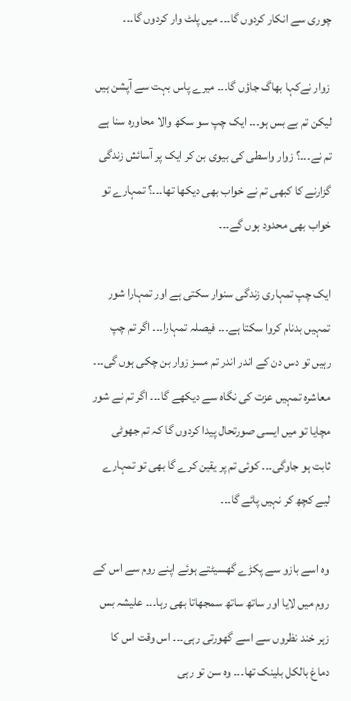چوری سے انکار کردوں گا۔۔۔ میں پلٹ وار کردوں گا۔۔۔

 زوار نےکہا بھاگ جاؤں گا۔۔۔ میرے پاس بہت سے آپشن ہیں لیکن تم بے بس ہو۔۔۔ ایک چپ سو سکھ والا محاورہ سنا ہے تم نے۔۔۔؟ زوار واسطی کی بیوی بن کر ایک پر آسائش زندگی گزارنے کا کبھی تم نے خواب بھی دیکھا تھا۔۔۔؟ تمہارے تو خواب بھی محدود ہوں گے۔۔۔

ایک چپ تمہاری زندگی سنوار سکتی ہے اور تمہارا شور تمہیں بدنام کروا سکتا ہے۔۔۔ فیصلہ تمہارا۔۔۔ اگر تم چپ رہیں تو دس دن کے اندر اندر تم مسز زوار بن چکی ہوں گی۔۔۔ معاشرہ تمہیں عزت کی نگاہ سے دیکھے گا۔۔۔ اگر تم نے شور مچایا تو میں ایسی صورتحال پیدا کردوں گا کہ تم جھوٹی ثابت ہو جاوگی۔۔۔ کوئی تم پر یقین کرے گا بھی تو تمہارے لیے کچھ کر نہیں پائے گا۔۔۔

وہ اسے بازو سے پکڑے گھسیٹتے ہوئے اپنے روم سے اس کے روم میں لایا اور ساتھ ساتھ سمجھاتا بھی رہا۔۔۔ علیشہ بس زہر خند نظروں سے اسے گھورتی رہی۔۔۔ اس وقت اس کا دماغ بالکل بلینک تھا۔۔۔ وہ سن تو رہی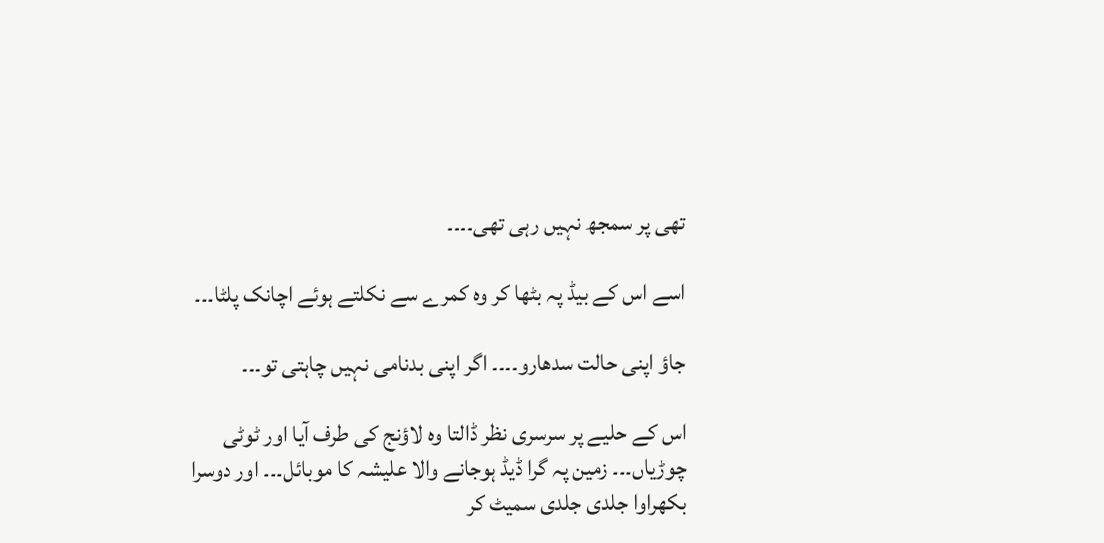تھی پر سمجھ نہیں رہی تھی۔۔۔۔

اسے اس کے بیڈ پہ بٹھا کر وہ کمرے سے نکلتے ہوئے اچانک پلٹا۔۔۔

جاؤ اپنی حالت سدھارو۔۔۔۔ اگر اپنی بدنامی نہیں چاہتی تو۔۔۔

اس کے حلیے پر سرسری نظر ڈالتا وہ لاؤنج کی طرف آیا اور ٹوٹی چوڑیاں۔۔۔ زمین پہ گرا ڈیڈ ہوجانے والا علیشہ کا موبائل۔۔۔ اور دوسرا بکھراوا جلدی جلدی سمیٹ کر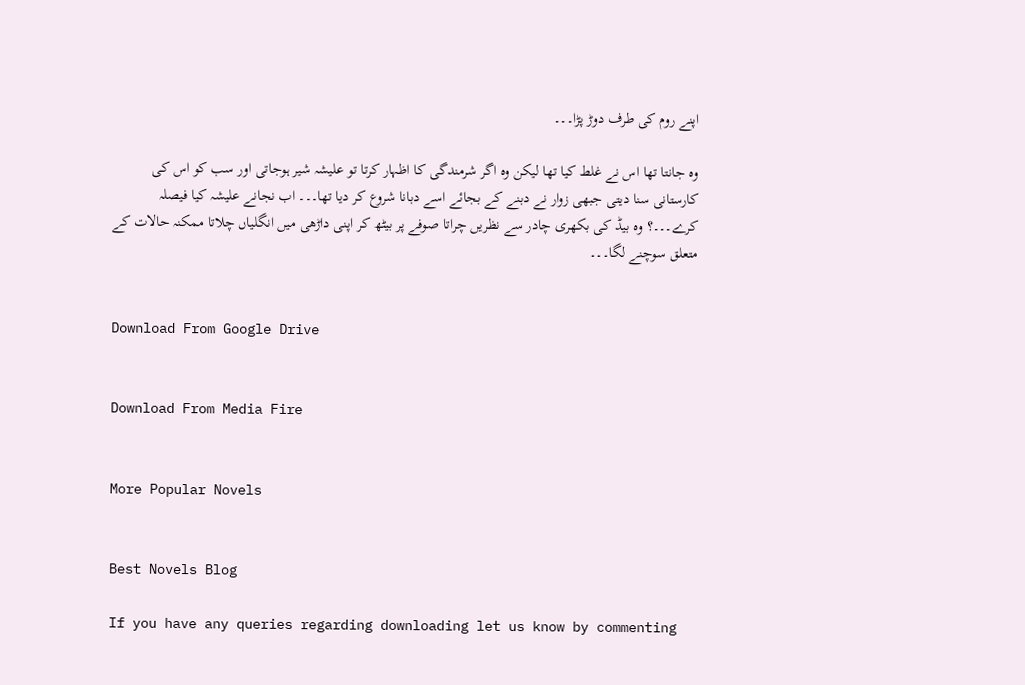اپنے روم کی طرف دوڑ پڑا۔۔۔

وہ جانتا تھا اس نے غلط کیا تھا لیکن وہ اگر شرمندگی کا اظہار کرتا تو علیشہ شیر ہوجاتی اور سب کو اس کی کارستانی سنا دیتی جبھی زوار نے دبنے کے بجائے اسے دبانا شروع کر دیا تھا۔۔۔ اب نجانے علیشہ کیا فیصلہ کرے۔۔۔؟ وہ بیڈ کی بکھری چادر سے نظریں چراتا صوفے پر بیٹھ کر اپنی داڑھی میں انگلیاں چلاتا ممکنہ حالات کے متعلق سوچنے لگا۔۔۔


Download From Google Drive


Download From Media Fire


More Popular Novels


Best Novels Blog

If you have any queries regarding downloading let us know by commenting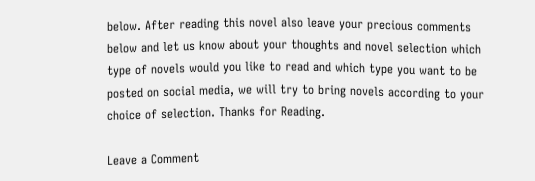below. After reading this novel also leave your precious comments below and let us know about your thoughts and novel selection which type of novels would you like to read and which type you want to be posted on social media, we will try to bring novels according to your choice of selection. Thanks for Reading.

Leave a Comment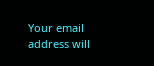Your email address will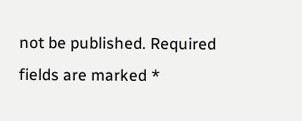not be published. Required fields are marked *